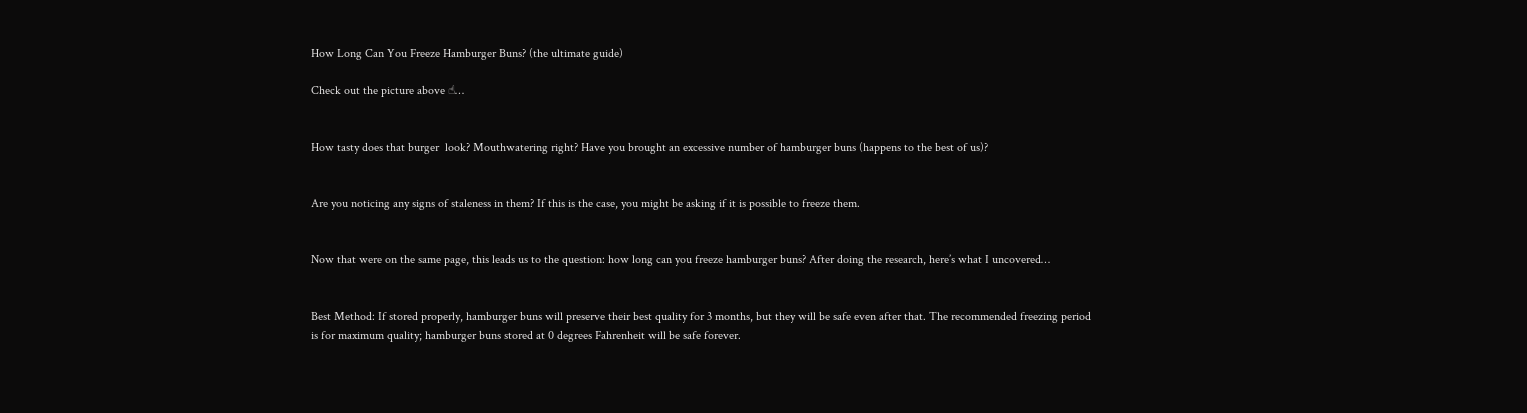How Long Can You Freeze Hamburger Buns? (the ultimate guide)

Check out the picture above ☝…


How tasty does that burger  look? Mouthwatering right? Have you brought an excessive number of hamburger buns (happens to the best of us)?


Are you noticing any signs of staleness in them? If this is the case, you might be asking if it is possible to freeze them.


Now that were on the same page, this leads us to the question: how long can you freeze hamburger buns? After doing the research, here’s what I uncovered…


Best Method: If stored properly, hamburger buns will preserve their best quality for 3 months, but they will be safe even after that. The recommended freezing period is for maximum quality; hamburger buns stored at 0 degrees Fahrenheit will be safe forever.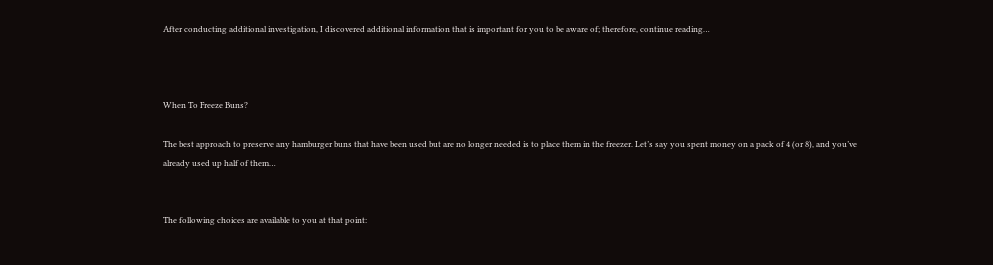After conducting additional investigation, I discovered additional information that is important for you to be aware of; therefore, continue reading…



When To Freeze Buns?

The best approach to preserve any hamburger buns that have been used but are no longer needed is to place them in the freezer. Let’s say you spent money on a pack of 4 (or 8), and you’ve already used up half of them…


The following choices are available to you at that point: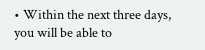• Within the next three days, you will be able to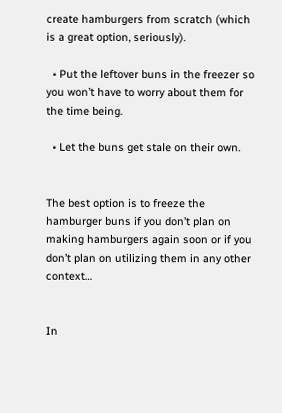create hamburgers from scratch (which is a great option, seriously).

  • Put the leftover buns in the freezer so you won’t have to worry about them for the time being.

  • Let the buns get stale on their own.


The best option is to freeze the hamburger buns if you don’t plan on making hamburgers again soon or if you don’t plan on utilizing them in any other context…


In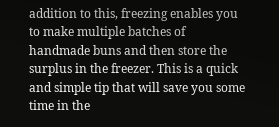addition to this, freezing enables you to make multiple batches of handmade buns and then store the surplus in the freezer. This is a quick and simple tip that will save you some time in the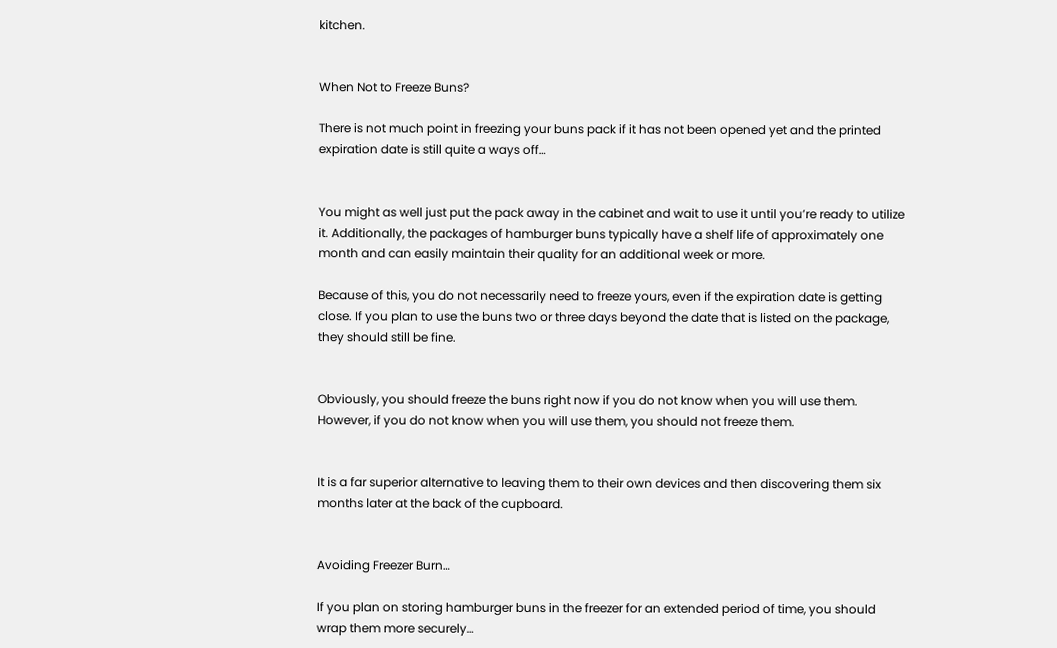kitchen.


When Not to Freeze Buns?

There is not much point in freezing your buns pack if it has not been opened yet and the printed expiration date is still quite a ways off…


You might as well just put the pack away in the cabinet and wait to use it until you’re ready to utilize it. Additionally, the packages of hamburger buns typically have a shelf life of approximately one month and can easily maintain their quality for an additional week or more.

Because of this, you do not necessarily need to freeze yours, even if the expiration date is getting close. If you plan to use the buns two or three days beyond the date that is listed on the package, they should still be fine.


Obviously, you should freeze the buns right now if you do not know when you will use them. However, if you do not know when you will use them, you should not freeze them.


It is a far superior alternative to leaving them to their own devices and then discovering them six months later at the back of the cupboard.


Avoiding Freezer Burn…

If you plan on storing hamburger buns in the freezer for an extended period of time, you should wrap them more securely…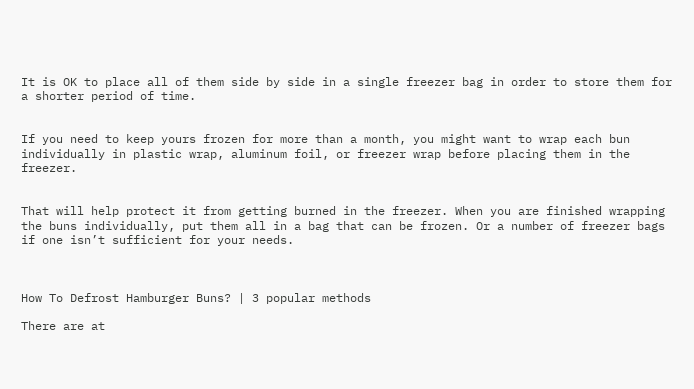It is OK to place all of them side by side in a single freezer bag in order to store them for a shorter period of time.


If you need to keep yours frozen for more than a month, you might want to wrap each bun individually in plastic wrap, aluminum foil, or freezer wrap before placing them in the freezer.


That will help protect it from getting burned in the freezer. When you are finished wrapping the buns individually, put them all in a bag that can be frozen. Or a number of freezer bags if one isn’t sufficient for your needs.



How To Defrost Hamburger Buns? | 3 popular methods

There are at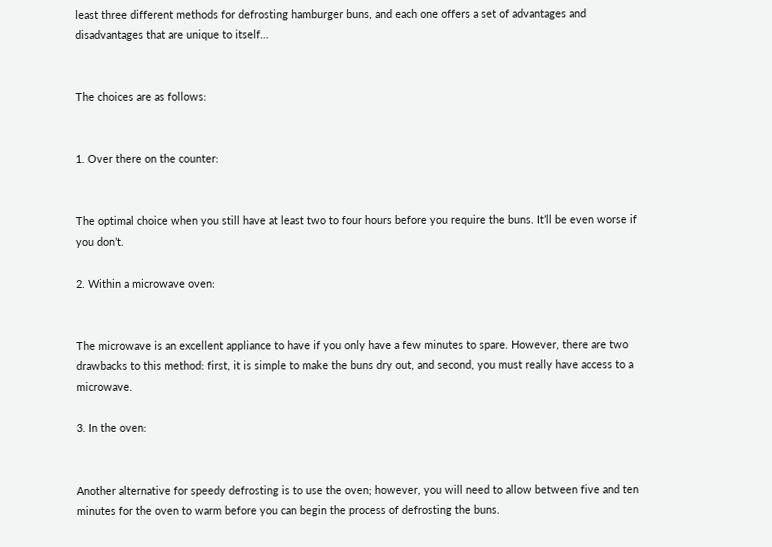least three different methods for defrosting hamburger buns, and each one offers a set of advantages and disadvantages that are unique to itself…


The choices are as follows:


1. Over there on the counter:


The optimal choice when you still have at least two to four hours before you require the buns. It’ll be even worse if you don’t.

2. Within a microwave oven:


The microwave is an excellent appliance to have if you only have a few minutes to spare. However, there are two drawbacks to this method: first, it is simple to make the buns dry out, and second, you must really have access to a microwave.

3. In the oven:


Another alternative for speedy defrosting is to use the oven; however, you will need to allow between five and ten minutes for the oven to warm before you can begin the process of defrosting the buns.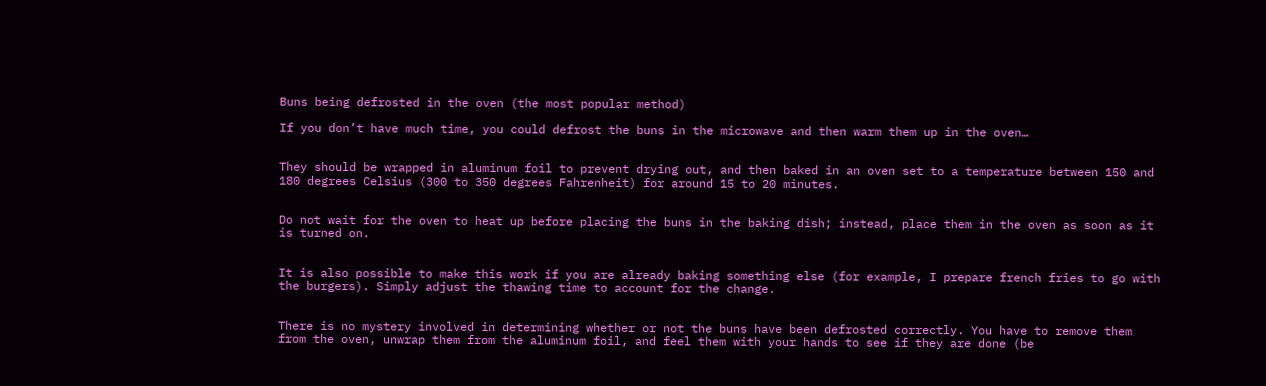Buns being defrosted in the oven (the most popular method)

If you don’t have much time, you could defrost the buns in the microwave and then warm them up in the oven…


They should be wrapped in aluminum foil to prevent drying out, and then baked in an oven set to a temperature between 150 and 180 degrees Celsius (300 to 350 degrees Fahrenheit) for around 15 to 20 minutes.


Do not wait for the oven to heat up before placing the buns in the baking dish; instead, place them in the oven as soon as it is turned on.


It is also possible to make this work if you are already baking something else (for example, I prepare french fries to go with the burgers). Simply adjust the thawing time to account for the change.


There is no mystery involved in determining whether or not the buns have been defrosted correctly. You have to remove them from the oven, unwrap them from the aluminum foil, and feel them with your hands to see if they are done (be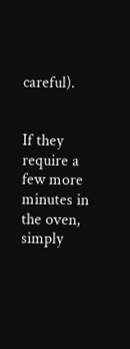careful).


If they require a few more minutes in the oven, simply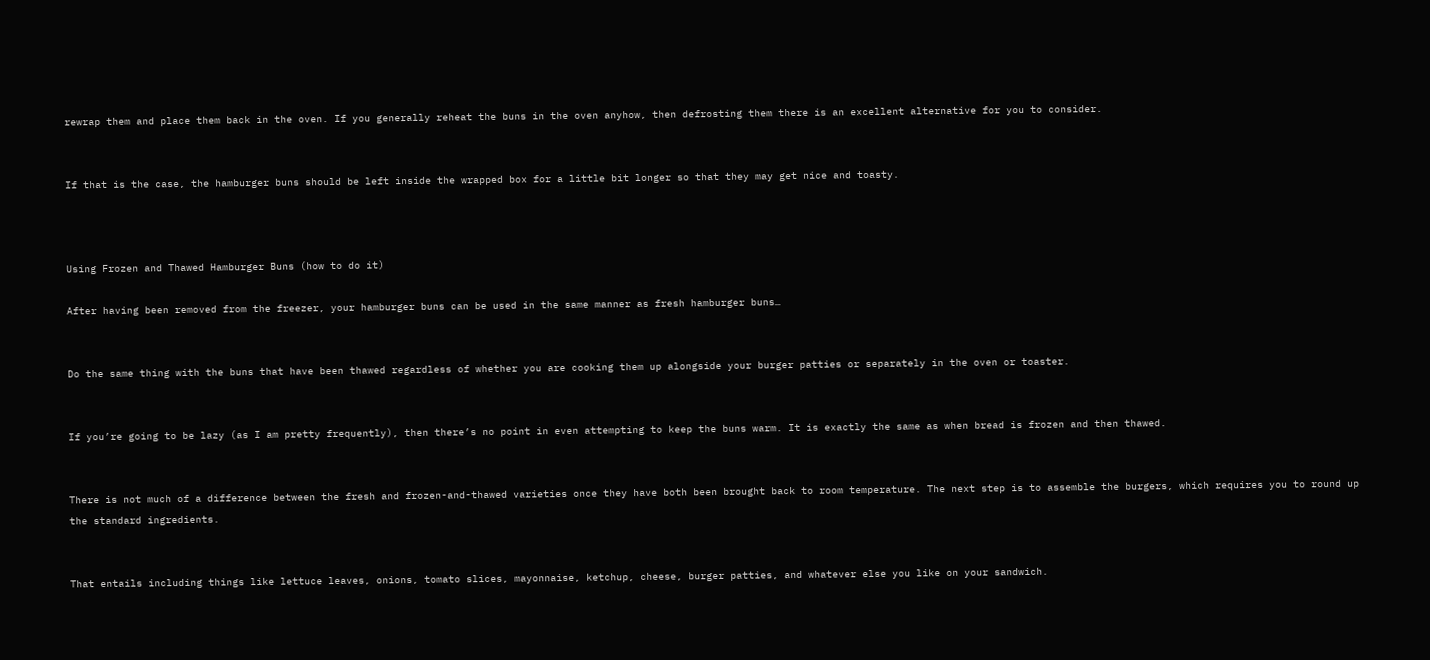rewrap them and place them back in the oven. If you generally reheat the buns in the oven anyhow, then defrosting them there is an excellent alternative for you to consider.


If that is the case, the hamburger buns should be left inside the wrapped box for a little bit longer so that they may get nice and toasty.



Using Frozen and Thawed Hamburger Buns (how to do it)

After having been removed from the freezer, your hamburger buns can be used in the same manner as fresh hamburger buns…


Do the same thing with the buns that have been thawed regardless of whether you are cooking them up alongside your burger patties or separately in the oven or toaster.


If you’re going to be lazy (as I am pretty frequently), then there’s no point in even attempting to keep the buns warm. It is exactly the same as when bread is frozen and then thawed.


There is not much of a difference between the fresh and frozen-and-thawed varieties once they have both been brought back to room temperature. The next step is to assemble the burgers, which requires you to round up the standard ingredients.


That entails including things like lettuce leaves, onions, tomato slices, mayonnaise, ketchup, cheese, burger patties, and whatever else you like on your sandwich.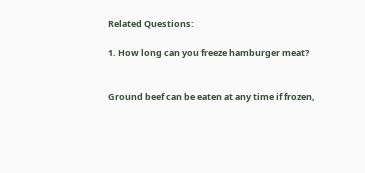Related Questions:

1. How long can you freeze hamburger meat?


Ground beef can be eaten at any time if frozen,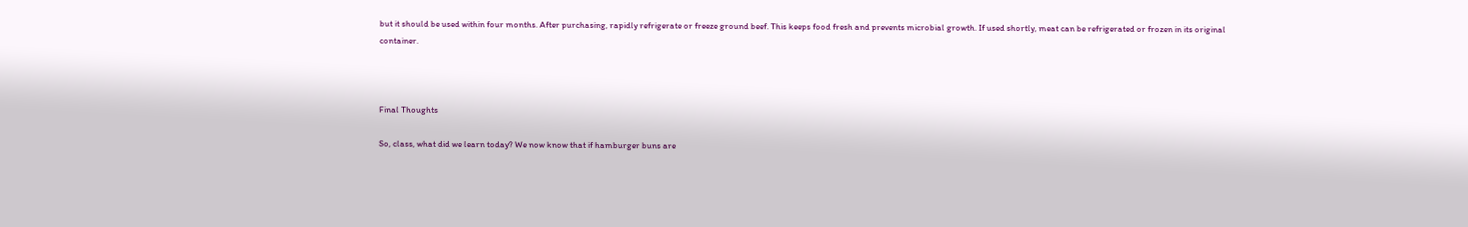but it should be used within four months. After purchasing, rapidly refrigerate or freeze ground beef. This keeps food fresh and prevents microbial growth. If used shortly, meat can be refrigerated or frozen in its original container.



Final Thoughts

So, class, what did we learn today? We now know that if hamburger buns are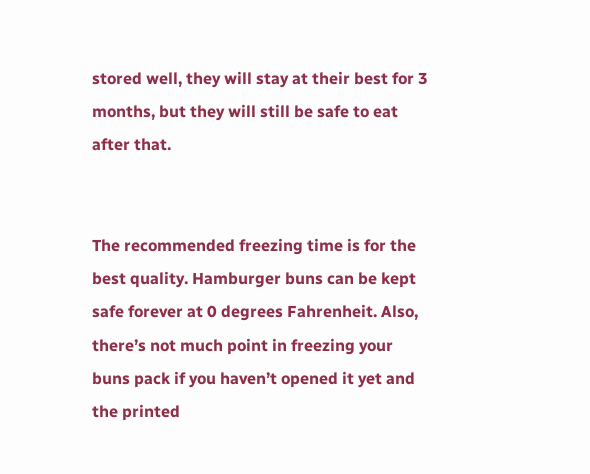stored well, they will stay at their best for 3 months, but they will still be safe to eat after that.


The recommended freezing time is for the best quality. Hamburger buns can be kept safe forever at 0 degrees Fahrenheit. Also, there’s not much point in freezing your buns pack if you haven’t opened it yet and the printed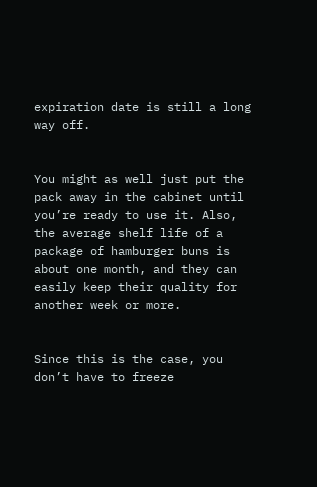expiration date is still a long way off.


You might as well just put the pack away in the cabinet until you’re ready to use it. Also, the average shelf life of a package of hamburger buns is about one month, and they can easily keep their quality for another week or more.


Since this is the case, you don’t have to freeze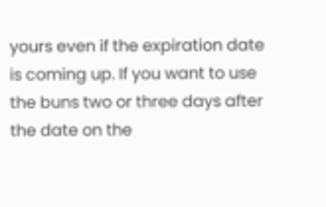yours even if the expiration date is coming up. If you want to use the buns two or three days after the date on the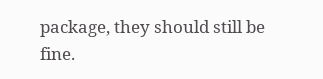package, they should still be fine.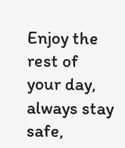Enjoy the rest of your day, always stay safe,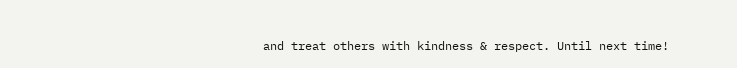and treat others with kindness & respect. Until next time!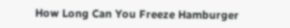How Long Can You Freeze Hamburger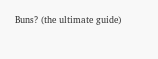Buns? (the ultimate guide)